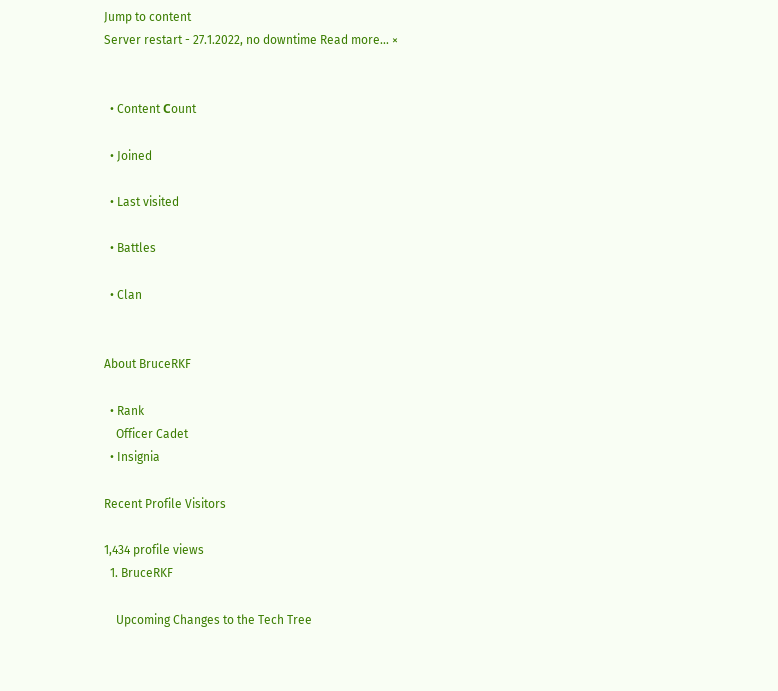Jump to content
Server restart - 27.1.2022, no downtime Read more... ×


  • Content Сount

  • Joined

  • Last visited

  • Battles

  • Clan


About BruceRKF

  • Rank
    Officer Cadet
  • Insignia

Recent Profile Visitors

1,434 profile views
  1. BruceRKF

    Upcoming Changes to the Tech Tree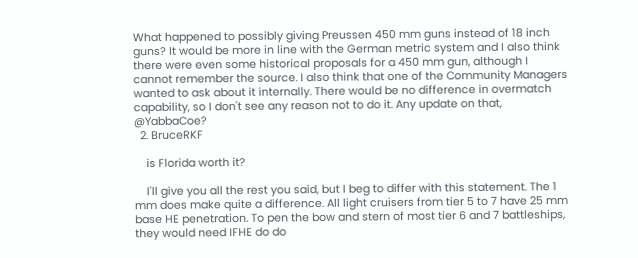What happened to possibly giving Preussen 450 mm guns instead of 18 inch guns? It would be more in line with the German metric system and I also think there were even some historical proposals for a 450 mm gun, although I cannot remember the source. I also think that one of the Community Managers wanted to ask about it internally. There would be no difference in overmatch capability, so I don't see any reason not to do it. Any update on that, @YabbaCoe?
  2. BruceRKF

    is Florida worth it?

    I'll give you all the rest you said, but I beg to differ with this statement. The 1 mm does make quite a difference. All light cruisers from tier 5 to 7 have 25 mm base HE penetration. To pen the bow and stern of most tier 6 and 7 battleships, they would need IFHE do do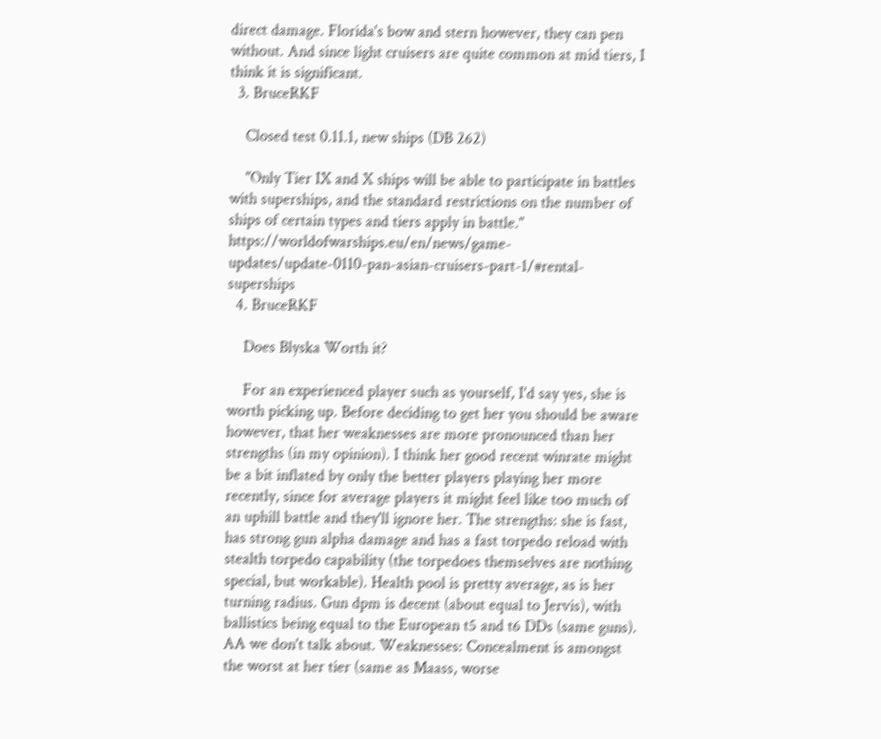direct damage. Florida's bow and stern however, they can pen without. And since light cruisers are quite common at mid tiers, I think it is significant.
  3. BruceRKF

    Closed test 0.11.1, new ships (DB 262)

    "Only Tier IX and X ships will be able to participate in battles with superships, and the standard restrictions on the number of ships of certain types and tiers apply in battle." https://worldofwarships.eu/en/news/game-updates/update-0110-pan-asian-cruisers-part-1/#rental-superships
  4. BruceRKF

    Does Blyska Worth it?

    For an experienced player such as yourself, I'd say yes, she is worth picking up. Before deciding to get her you should be aware however, that her weaknesses are more pronounced than her strengths (in my opinion). I think her good recent winrate might be a bit inflated by only the better players playing her more recently, since for average players it might feel like too much of an uphill battle and they'll ignore her. The strengths: she is fast, has strong gun alpha damage and has a fast torpedo reload with stealth torpedo capability (the torpedoes themselves are nothing special, but workable). Health pool is pretty average, as is her turning radius. Gun dpm is decent (about equal to Jervis), with ballistics being equal to the European t5 and t6 DDs (same guns). AA we don't talk about. Weaknesses: Concealment is amongst the worst at her tier (same as Maass, worse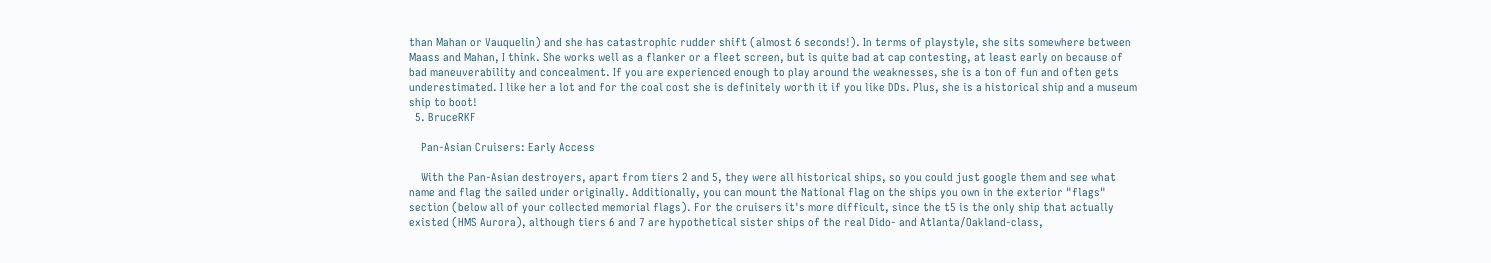than Mahan or Vauquelin) and she has catastrophic rudder shift (almost 6 seconds!). In terms of playstyle, she sits somewhere between Maass and Mahan, I think. She works well as a flanker or a fleet screen, but is quite bad at cap contesting, at least early on because of bad maneuverability and concealment. If you are experienced enough to play around the weaknesses, she is a ton of fun and often gets underestimated. I like her a lot and for the coal cost she is definitely worth it if you like DDs. Plus, she is a historical ship and a museum ship to boot!
  5. BruceRKF

    Pan-Asian Cruisers: Early Access

    With the Pan-Asian destroyers, apart from tiers 2 and 5, they were all historical ships, so you could just google them and see what name and flag the sailed under originally. Additionally, you can mount the National flag on the ships you own in the exterior "flags" section (below all of your collected memorial flags). For the cruisers it's more difficult, since the t5 is the only ship that actually existed (HMS Aurora), although tiers 6 and 7 are hypothetical sister ships of the real Dido- and Atlanta/Oakland-class,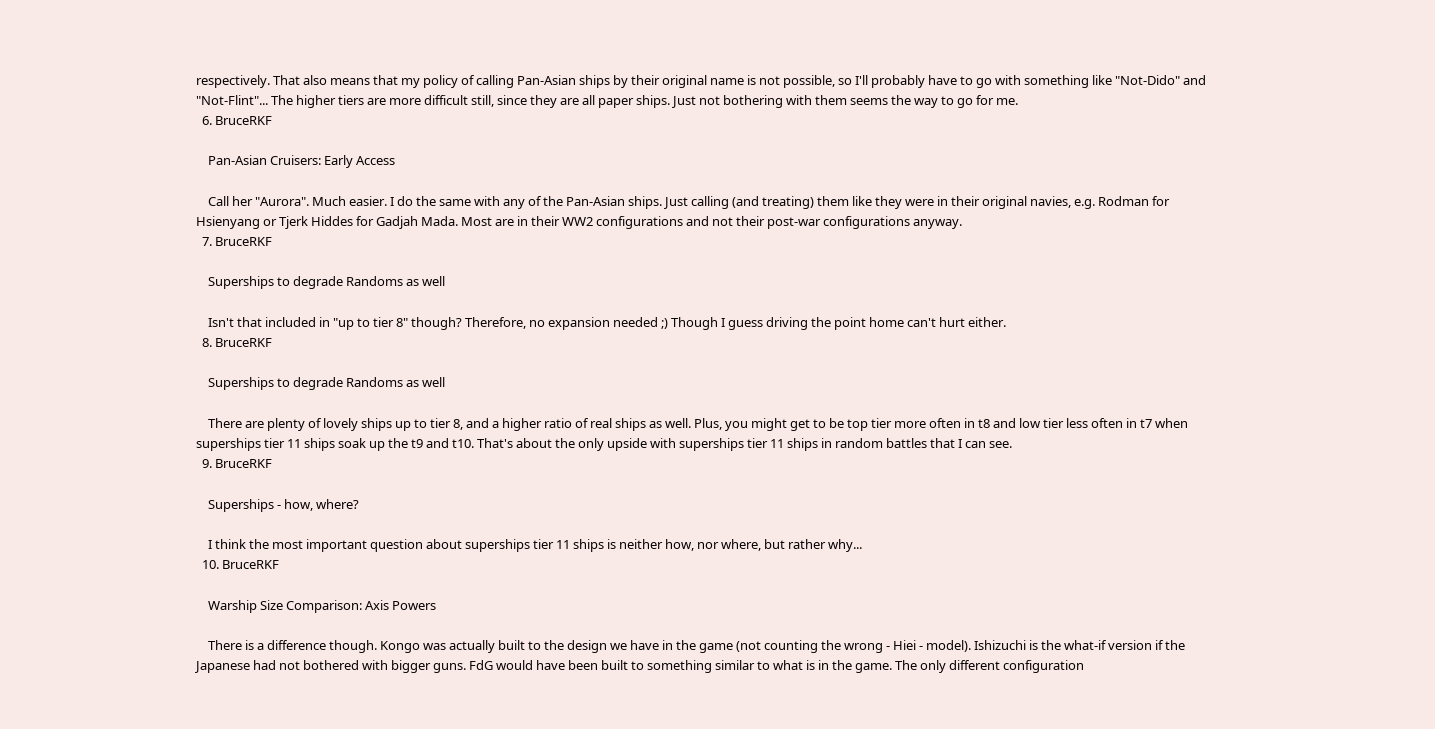respectively. That also means that my policy of calling Pan-Asian ships by their original name is not possible, so I'll probably have to go with something like "Not-Dido" and "Not-Flint"... The higher tiers are more difficult still, since they are all paper ships. Just not bothering with them seems the way to go for me.
  6. BruceRKF

    Pan-Asian Cruisers: Early Access

    Call her "Aurora". Much easier. I do the same with any of the Pan-Asian ships. Just calling (and treating) them like they were in their original navies, e.g. Rodman for Hsienyang or Tjerk Hiddes for Gadjah Mada. Most are in their WW2 configurations and not their post-war configurations anyway.
  7. BruceRKF

    Superships to degrade Randoms as well

    Isn't that included in "up to tier 8" though? Therefore, no expansion needed ;) Though I guess driving the point home can't hurt either.
  8. BruceRKF

    Superships to degrade Randoms as well

    There are plenty of lovely ships up to tier 8, and a higher ratio of real ships as well. Plus, you might get to be top tier more often in t8 and low tier less often in t7 when superships tier 11 ships soak up the t9 and t10. That's about the only upside with superships tier 11 ships in random battles that I can see.
  9. BruceRKF

    Superships - how, where?

    I think the most important question about superships tier 11 ships is neither how, nor where, but rather why...
  10. BruceRKF

    Warship Size Comparison: Axis Powers

    There is a difference though. Kongo was actually built to the design we have in the game (not counting the wrong - Hiei - model). Ishizuchi is the what-if version if the Japanese had not bothered with bigger guns. FdG would have been built to something similar to what is in the game. The only different configuration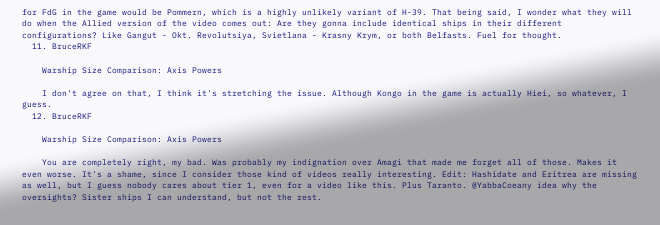for FdG in the game would be Pommern, which is a highly unlikely variant of H-39. That being said, I wonder what they will do when the Allied version of the video comes out: Are they gonna include identical ships in their different configurations? Like Gangut - Okt. Revolutsiya, Svietlana - Krasny Krym, or both Belfasts. Fuel for thought.
  11. BruceRKF

    Warship Size Comparison: Axis Powers

    I don't agree on that, I think it's stretching the issue. Although Kongo in the game is actually Hiei, so whatever, I guess.
  12. BruceRKF

    Warship Size Comparison: Axis Powers

    You are completely right, my bad. Was probably my indignation over Amagi that made me forget all of those. Makes it even worse. It's a shame, since I consider those kind of videos really interesting. Edit: Hashidate and Eritrea are missing as well, but I guess nobody cares about tier 1, even for a video like this. Plus Taranto. @YabbaCoeany idea why the oversights? Sister ships I can understand, but not the rest.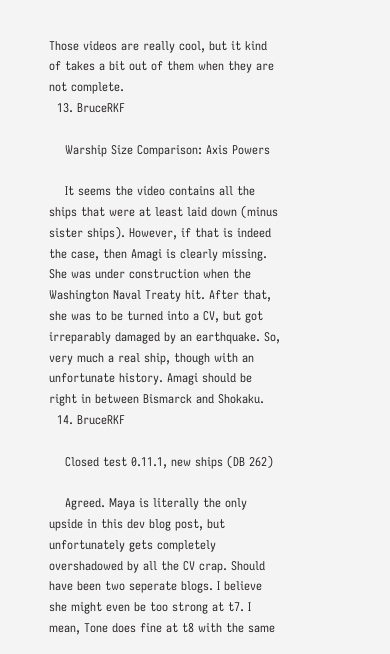Those videos are really cool, but it kind of takes a bit out of them when they are not complete.
  13. BruceRKF

    Warship Size Comparison: Axis Powers

    It seems the video contains all the ships that were at least laid down (minus sister ships). However, if that is indeed the case, then Amagi is clearly missing. She was under construction when the Washington Naval Treaty hit. After that, she was to be turned into a CV, but got irreparably damaged by an earthquake. So, very much a real ship, though with an unfortunate history. Amagi should be right in between Bismarck and Shokaku.
  14. BruceRKF

    Closed test 0.11.1, new ships (DB 262)

    Agreed. Maya is literally the only upside in this dev blog post, but unfortunately gets completely overshadowed by all the CV crap. Should have been two seperate blogs. I believe she might even be too strong at t7. I mean, Tone does fine at t8 with the same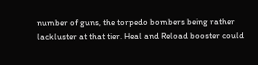number of guns, the torpedo bombers being rather lackluster at that tier. Heal and Reload booster could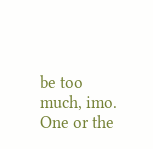be too much, imo. One or the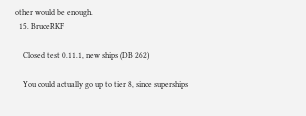other would be enough.
  15. BruceRKF

    Closed test 0.11.1, new ships (DB 262)

    You could actually go up to tier 8, since superships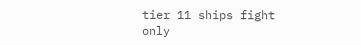tier 11 ships fight only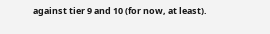against tier 9 and 10 (for now, at least).